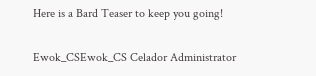Here is a Bard Teaser to keep you going!

Ewok_CSEwok_CS Celador Administrator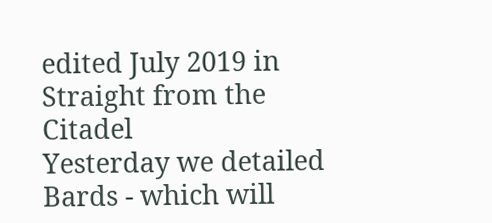edited July 2019 in Straight from the Citadel
Yesterday we detailed Bards - which will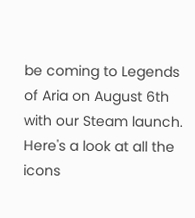be coming to Legends of Aria on August 6th with our Steam launch. Here's a look at all the icons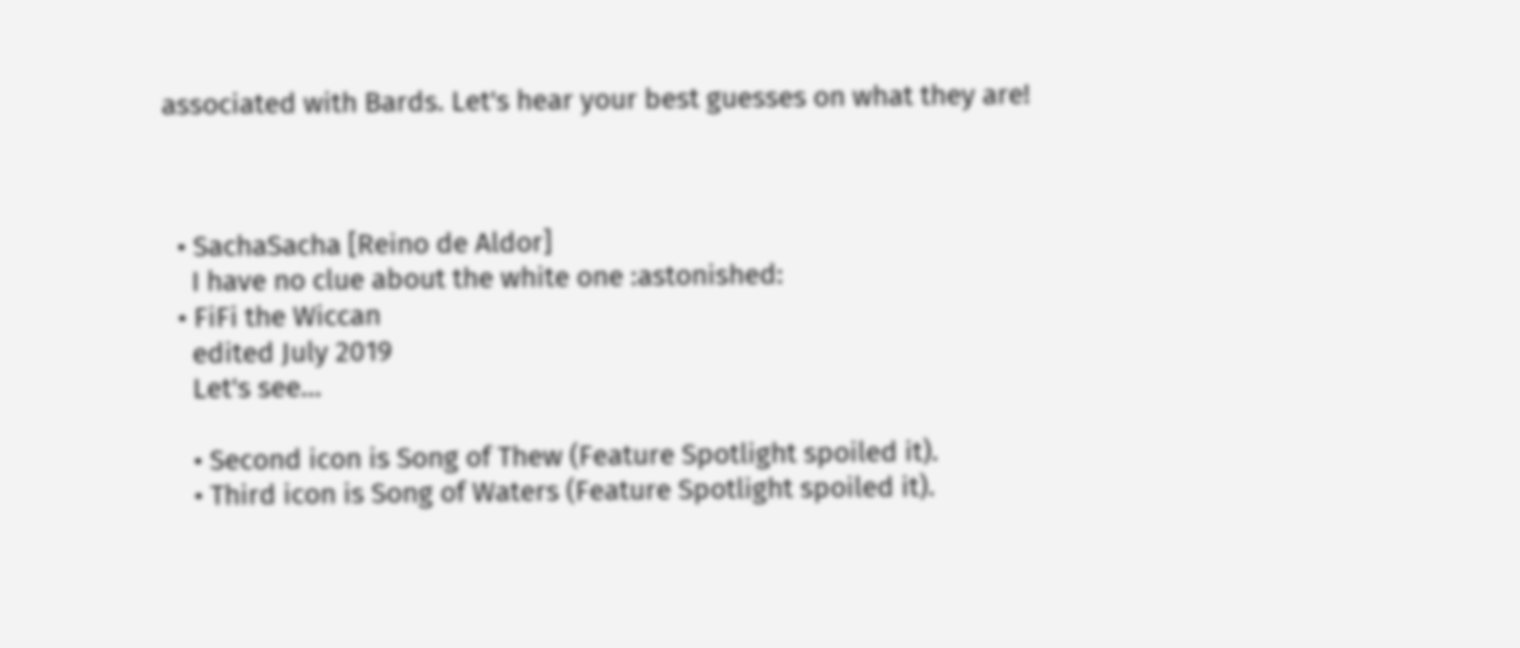associated with Bards. Let's hear your best guesses on what they are!



  • SachaSacha [Reino de Aldor]
    I have no clue about the white one :astonished:
  • FiFi the Wiccan
    edited July 2019
    Let's see...

    • Second icon is Song of Thew (Feature Spotlight spoiled it).
    • Third icon is Song of Waters (Feature Spotlight spoiled it).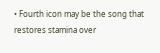• Fourth icon may be the song that restores stamina over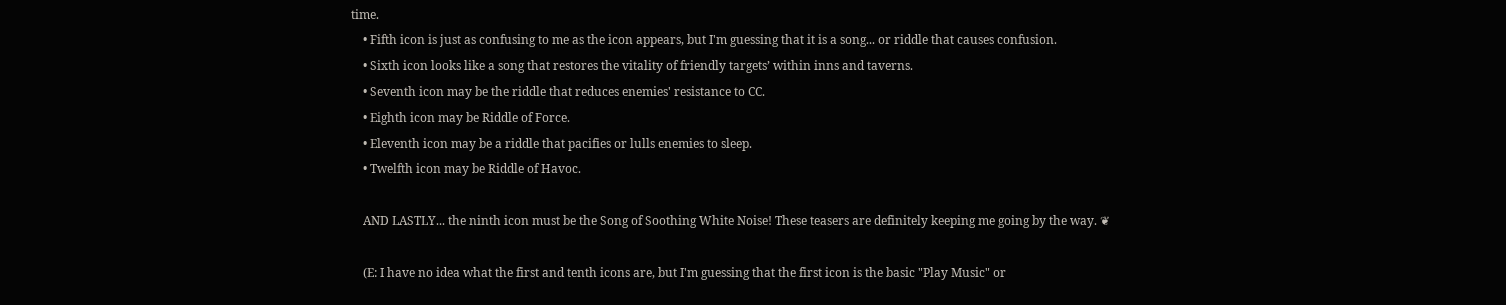time.
    • Fifth icon is just as confusing to me as the icon appears, but I'm guessing that it is a song... or riddle that causes confusion.
    • Sixth icon looks like a song that restores the vitality of friendly targets’ within inns and taverns.
    • Seventh icon may be the riddle that reduces enemies' resistance to CC.
    • Eighth icon may be Riddle of Force.
    • Eleventh icon may be a riddle that pacifies or lulls enemies to sleep.
    • Twelfth icon may be Riddle of Havoc.

    AND LASTLY... the ninth icon must be the Song of Soothing White Noise! These teasers are definitely keeping me going by the way. ❦

    (E: I have no idea what the first and tenth icons are, but I'm guessing that the first icon is the basic "Play Music" or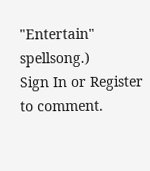"Entertain" spellsong.)
Sign In or Register to comment.